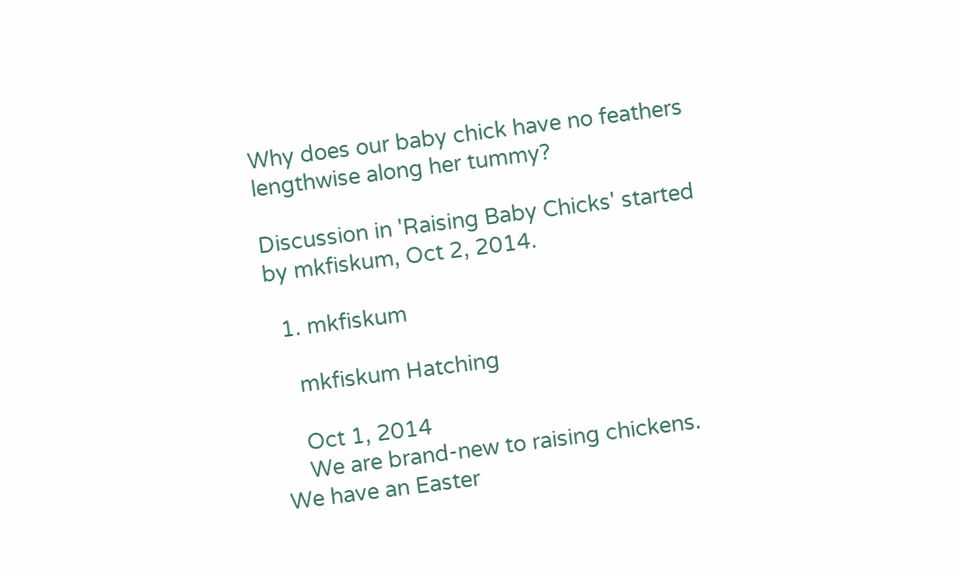Why does our baby chick have no feathers lengthwise along her tummy?

Discussion in 'Raising Baby Chicks' started by mkfiskum, Oct 2, 2014.

  1. mkfiskum

    mkfiskum Hatching

    Oct 1, 2014
    We are brand-new to raising chickens. We have an Easter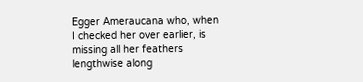Egger Ameraucana who, when I checked her over earlier, is missing all her feathers lengthwise along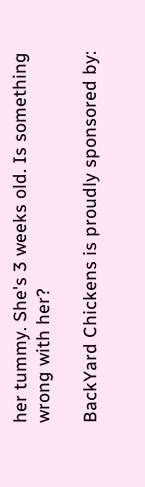her tummy. She's 3 weeks old. Is something wrong with her?

BackYard Chickens is proudly sponsored by: